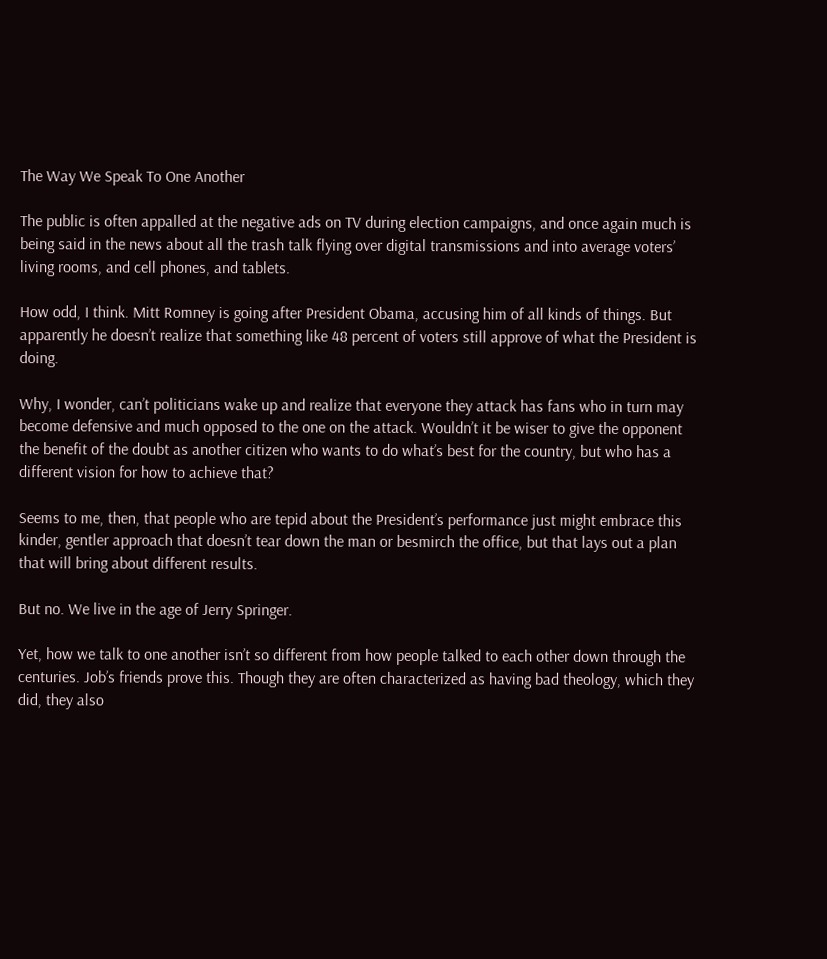The Way We Speak To One Another

The public is often appalled at the negative ads on TV during election campaigns, and once again much is being said in the news about all the trash talk flying over digital transmissions and into average voters’ living rooms, and cell phones, and tablets.

How odd, I think. Mitt Romney is going after President Obama, accusing him of all kinds of things. But apparently he doesn’t realize that something like 48 percent of voters still approve of what the President is doing.

Why, I wonder, can’t politicians wake up and realize that everyone they attack has fans who in turn may become defensive and much opposed to the one on the attack. Wouldn’t it be wiser to give the opponent the benefit of the doubt as another citizen who wants to do what’s best for the country, but who has a different vision for how to achieve that?

Seems to me, then, that people who are tepid about the President’s performance just might embrace this kinder, gentler approach that doesn’t tear down the man or besmirch the office, but that lays out a plan that will bring about different results.

But no. We live in the age of Jerry Springer.

Yet, how we talk to one another isn’t so different from how people talked to each other down through the centuries. Job’s friends prove this. Though they are often characterized as having bad theology, which they did, they also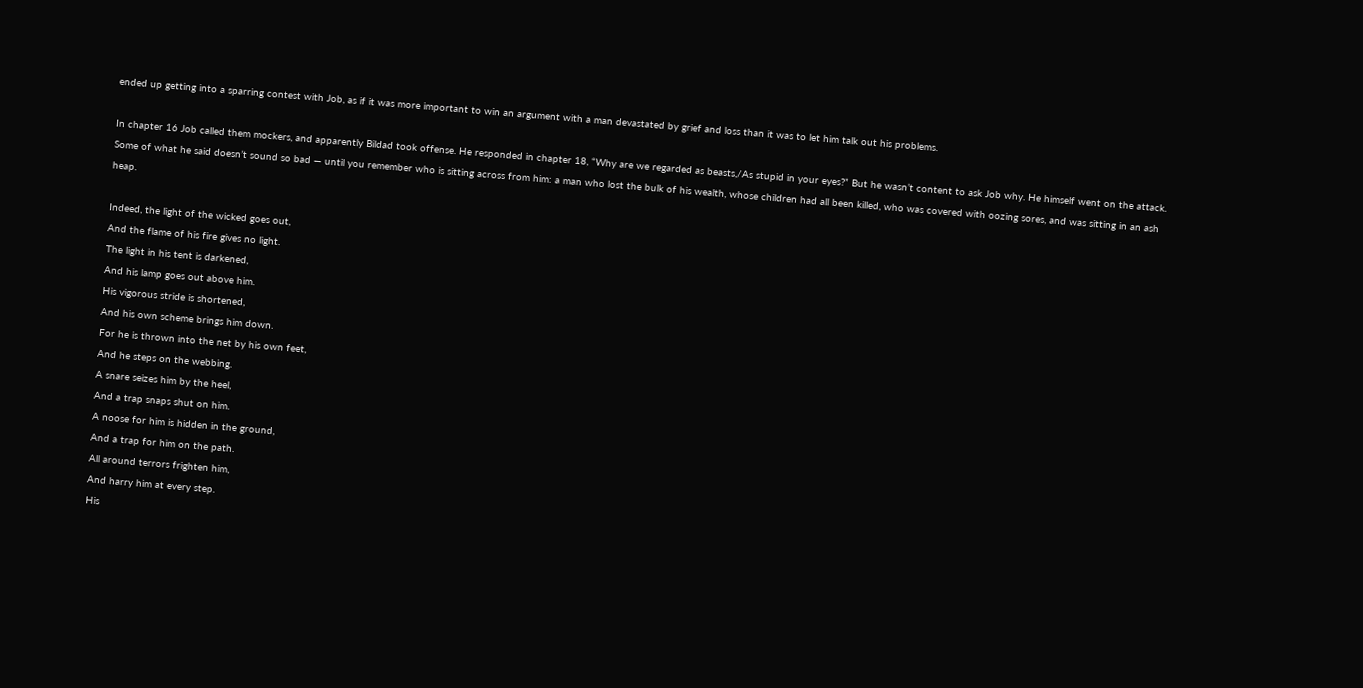ended up getting into a sparring contest with Job, as if it was more important to win an argument with a man devastated by grief and loss than it was to let him talk out his problems.

In chapter 16 Job called them mockers, and apparently Bildad took offense. He responded in chapter 18, “Why are we regarded as beasts,/As stupid in your eyes?” But he wasn’t content to ask Job why. He himself went on the attack. Some of what he said doesn’t sound so bad — until you remember who is sitting across from him: a man who lost the bulk of his wealth, whose children had all been killed, who was covered with oozing sores, and was sitting in an ash heap.

Indeed, the light of the wicked goes out,
And the flame of his fire gives no light.
The light in his tent is darkened,
And his lamp goes out above him.
His vigorous stride is shortened,
And his own scheme brings him down.
For he is thrown into the net by his own feet,
And he steps on the webbing.
A snare seizes him by the heel,
And a trap snaps shut on him.
A noose for him is hidden in the ground,
And a trap for him on the path.
All around terrors frighten him,
And harry him at every step.
His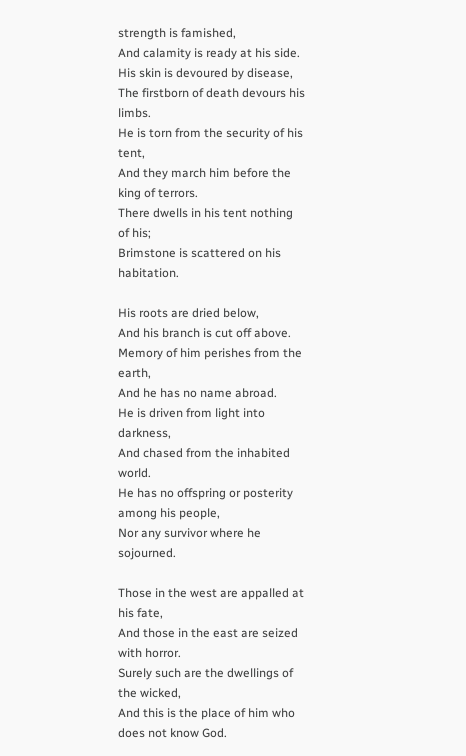strength is famished,
And calamity is ready at his side.
His skin is devoured by disease,
The firstborn of death devours his limbs.
He is torn from the security of his tent,
And they march him before the king of terrors.
There dwells in his tent nothing of his;
Brimstone is scattered on his habitation.

His roots are dried below,
And his branch is cut off above.
Memory of him perishes from the earth,
And he has no name abroad.
He is driven from light into darkness,
And chased from the inhabited world.
He has no offspring or posterity among his people,
Nor any survivor where he sojourned.

Those in the west are appalled at his fate,
And those in the east are seized with horror.
Surely such are the dwellings of the wicked,
And this is the place of him who does not know God.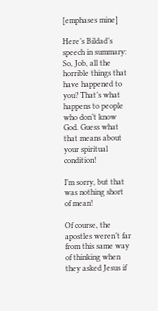[emphases mine]

Here’s Bildad’s speech in summary: So, Job, all the horrible things that have happened to you? That’s what happens to people who don’t know God. Guess what that means about your spiritual condition!

I’m sorry, but that was nothing short of mean!

Of course, the apostles weren’t far from this same way of thinking when they asked Jesus if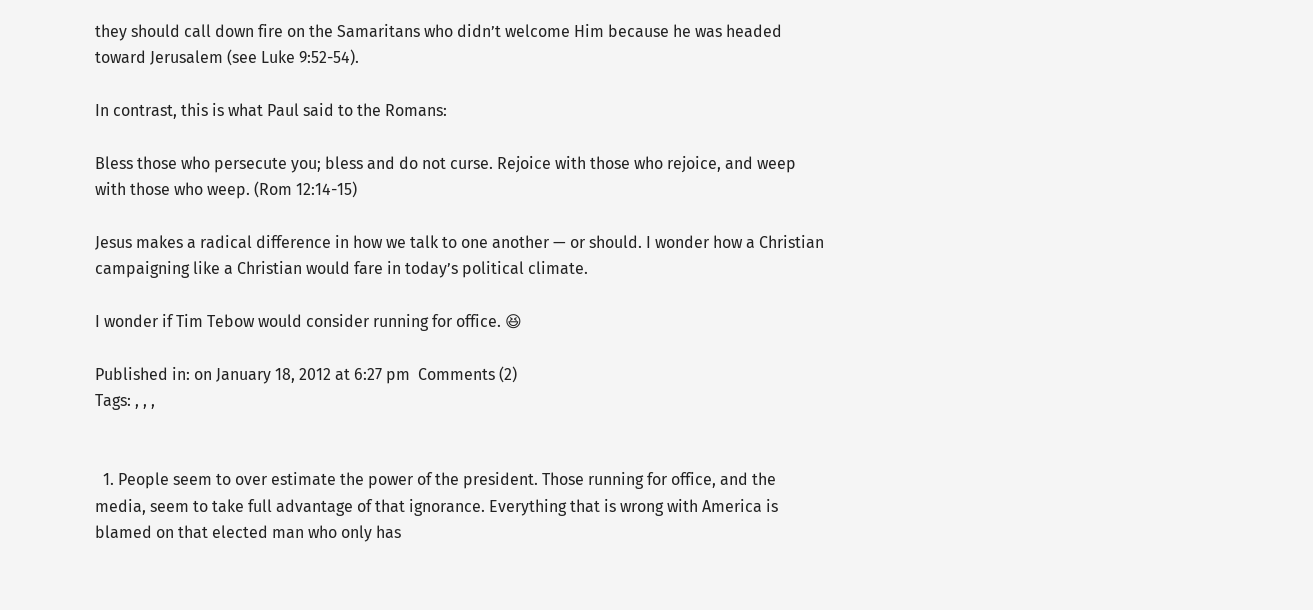they should call down fire on the Samaritans who didn’t welcome Him because he was headed toward Jerusalem (see Luke 9:52-54).

In contrast, this is what Paul said to the Romans:

Bless those who persecute you; bless and do not curse. Rejoice with those who rejoice, and weep with those who weep. (Rom 12:14-15)

Jesus makes a radical difference in how we talk to one another — or should. I wonder how a Christian campaigning like a Christian would fare in today’s political climate.

I wonder if Tim Tebow would consider running for office. 😆

Published in: on January 18, 2012 at 6:27 pm  Comments (2)
Tags: , , ,


  1. People seem to over estimate the power of the president. Those running for office, and the media, seem to take full advantage of that ignorance. Everything that is wrong with America is blamed on that elected man who only has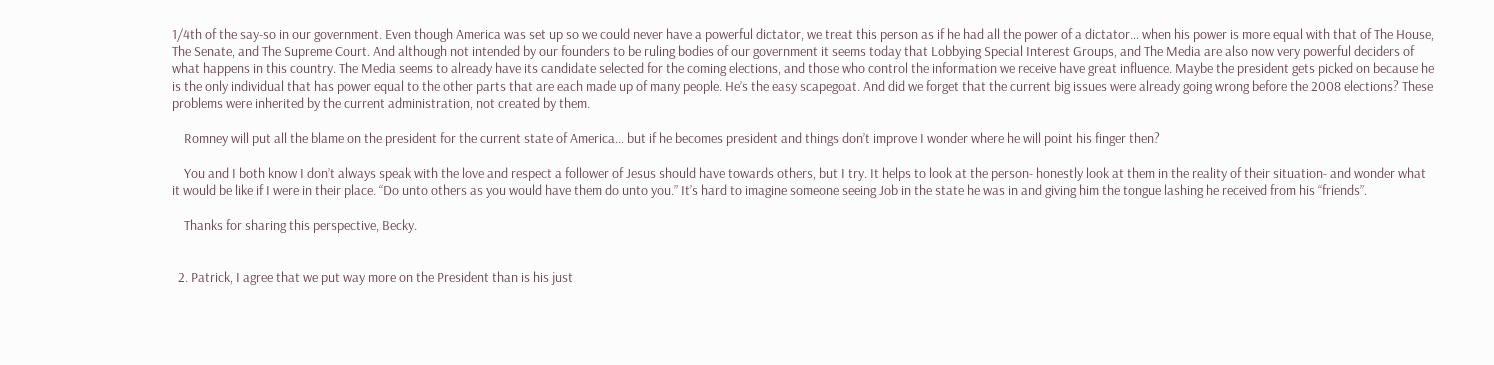1/4th of the say-so in our government. Even though America was set up so we could never have a powerful dictator, we treat this person as if he had all the power of a dictator… when his power is more equal with that of The House, The Senate, and The Supreme Court. And although not intended by our founders to be ruling bodies of our government it seems today that Lobbying Special Interest Groups, and The Media are also now very powerful deciders of what happens in this country. The Media seems to already have its candidate selected for the coming elections, and those who control the information we receive have great influence. Maybe the president gets picked on because he is the only individual that has power equal to the other parts that are each made up of many people. He’s the easy scapegoat. And did we forget that the current big issues were already going wrong before the 2008 elections? These problems were inherited by the current administration, not created by them.

    Romney will put all the blame on the president for the current state of America… but if he becomes president and things don’t improve I wonder where he will point his finger then?

    You and I both know I don’t always speak with the love and respect a follower of Jesus should have towards others, but I try. It helps to look at the person- honestly look at them in the reality of their situation- and wonder what it would be like if I were in their place. “Do unto others as you would have them do unto you.” It’s hard to imagine someone seeing Job in the state he was in and giving him the tongue lashing he received from his “friends”.

    Thanks for sharing this perspective, Becky.


  2. Patrick, I agree that we put way more on the President than is his just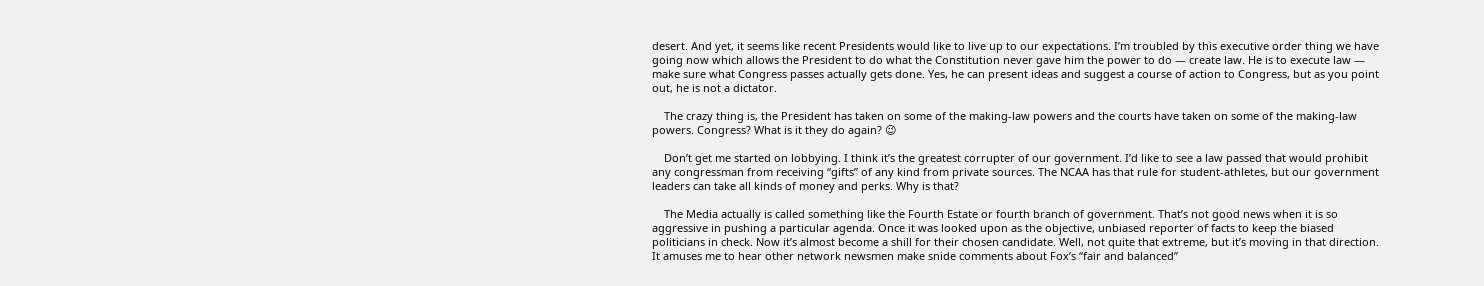desert. And yet, it seems like recent Presidents would like to live up to our expectations. I’m troubled by this executive order thing we have going now which allows the President to do what the Constitution never gave him the power to do — create law. He is to execute law — make sure what Congress passes actually gets done. Yes, he can present ideas and suggest a course of action to Congress, but as you point out, he is not a dictator.

    The crazy thing is, the President has taken on some of the making-law powers and the courts have taken on some of the making-law powers. Congress? What is it they do again? 😉

    Don’t get me started on lobbying. I think it’s the greatest corrupter of our government. I’d like to see a law passed that would prohibit any congressman from receiving “gifts” of any kind from private sources. The NCAA has that rule for student-athletes, but our government leaders can take all kinds of money and perks. Why is that?

    The Media actually is called something like the Fourth Estate or fourth branch of government. That’s not good news when it is so aggressive in pushing a particular agenda. Once it was looked upon as the objective, unbiased reporter of facts to keep the biased politicians in check. Now it’s almost become a shill for their chosen candidate. Well, not quite that extreme, but it’s moving in that direction. It amuses me to hear other network newsmen make snide comments about Fox’s “fair and balanced”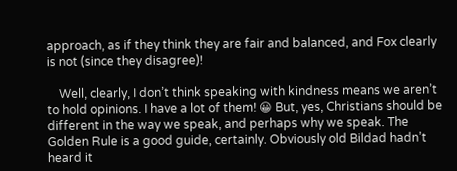approach, as if they think they are fair and balanced, and Fox clearly is not (since they disagree)!

    Well, clearly, I don’t think speaking with kindness means we aren’t to hold opinions. I have a lot of them! 😀 But, yes, Christians should be different in the way we speak, and perhaps why we speak. The Golden Rule is a good guide, certainly. Obviously old Bildad hadn’t heard it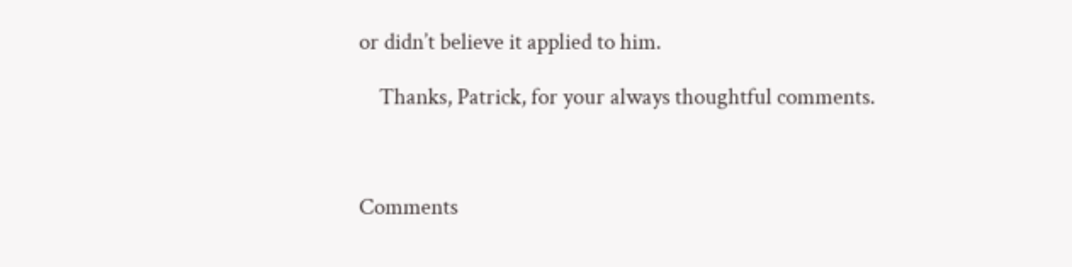or didn’t believe it applied to him.

    Thanks, Patrick, for your always thoughtful comments.



Comments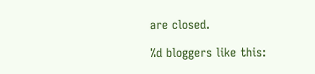are closed.

%d bloggers like this: